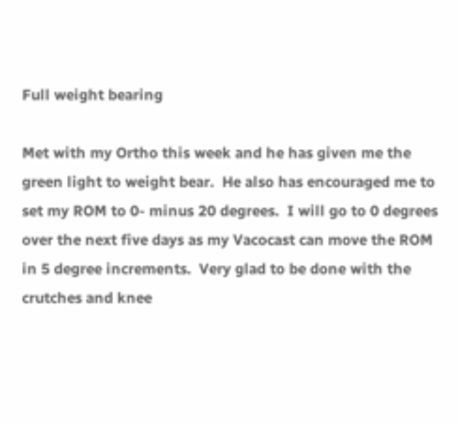Full weight bearing

Met with my Ortho this week and he has given me the green light to weight bear.  He also has encouraged me to set my ROM to 0- minus 20 degrees.  I will go to 0 degrees over the next five days as my Vacocast can move the ROM in 5 degree increments.  Very glad to be done with the crutches and knee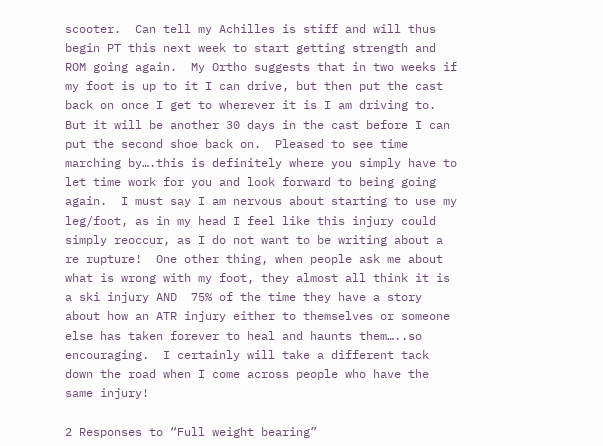scooter.  Can tell my Achilles is stiff and will thus begin PT this next week to start getting strength and ROM going again.  My Ortho suggests that in two weeks if my foot is up to it I can drive, but then put the cast back on once I get to wherever it is I am driving to.  But it will be another 30 days in the cast before I can put the second shoe back on.  Pleased to see time marching by….this is definitely where you simply have to let time work for you and look forward to being going again.  I must say I am nervous about starting to use my leg/foot, as in my head I feel like this injury could simply reoccur, as I do not want to be writing about a re rupture!  One other thing, when people ask me about what is wrong with my foot, they almost all think it is a ski injury AND  75% of the time they have a story about how an ATR injury either to themselves or someone else has taken forever to heal and haunts them…..so encouraging.  I certainly will take a different tack down the road when I come across people who have the same injury!

2 Responses to “Full weight bearing”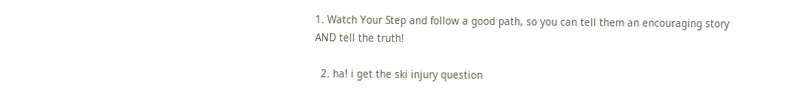1. Watch Your Step and follow a good path, so you can tell them an encouraging story AND tell the truth!

  2. ha! i get the ski injury question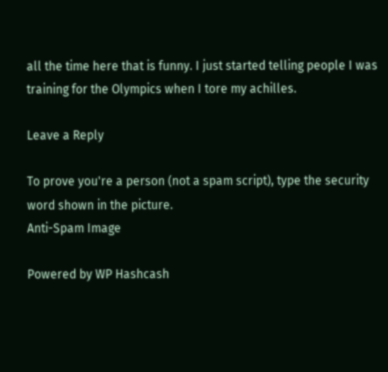all the time here that is funny. I just started telling people I was training for the Olympics when I tore my achilles.

Leave a Reply

To prove you're a person (not a spam script), type the security word shown in the picture.
Anti-Spam Image

Powered by WP Hashcash